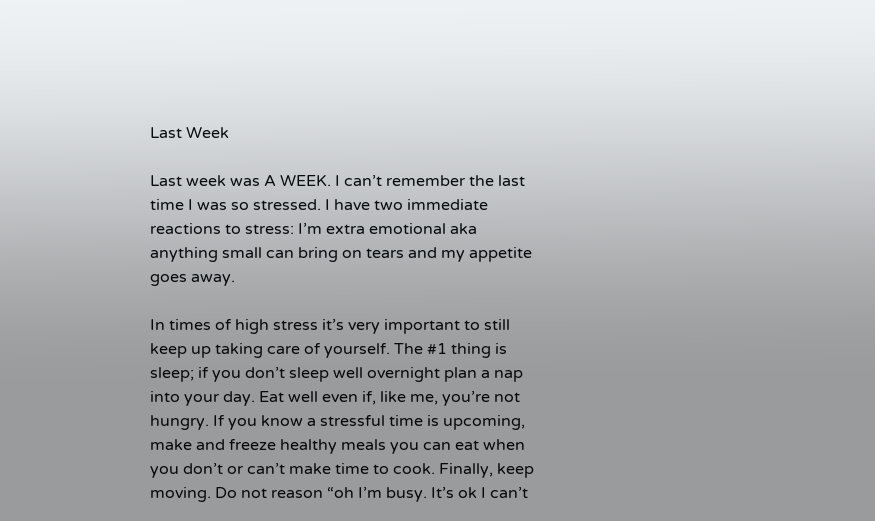Last Week

Last week was A WEEK. I can’t remember the last time I was so stressed. I have two immediate reactions to stress: I’m extra emotional aka anything small can bring on tears and my appetite goes away.

In times of high stress it’s very important to still keep up taking care of yourself. The #1 thing is sleep; if you don’t sleep well overnight plan a nap into your day. Eat well even if, like me, you’re not hungry. If you know a stressful time is upcoming, make and freeze healthy meals you can eat when you don’t or can’t make time to cook. Finally, keep moving. Do not reason “oh I’m busy. It’s ok I can’t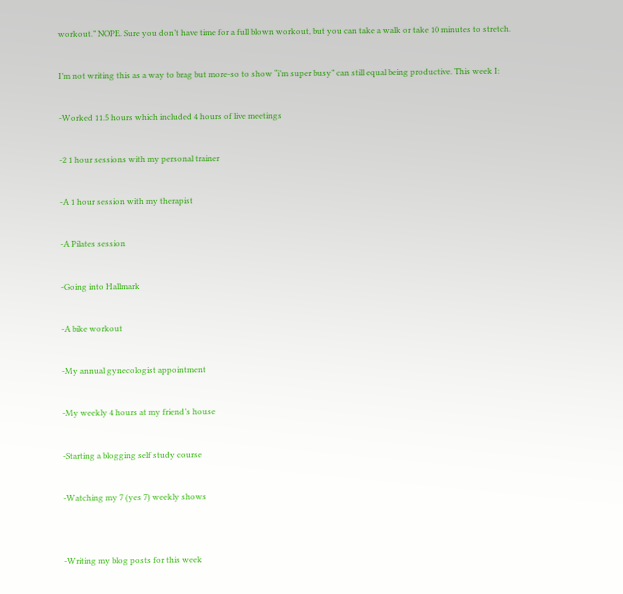workout.” NOPE. Sure you don’t have time for a full blown workout, but you can take a walk or take 10 minutes to stretch.

I’m not writing this as a way to brag but more-so to show “i’m super busy” can still equal being productive. This week I:

-Worked 11.5 hours which included 4 hours of live meetings

-2 1 hour sessions with my personal trainer

-A 1 hour session with my therapist

-A Pilates session

-Going into Hallmark

-A bike workout

-My annual gynecologist appointment

-My weekly 4 hours at my friend’s house

-Starting a blogging self study course

-Watching my 7 (yes 7) weekly shows


-Writing my blog posts for this week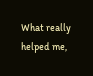What really helped me,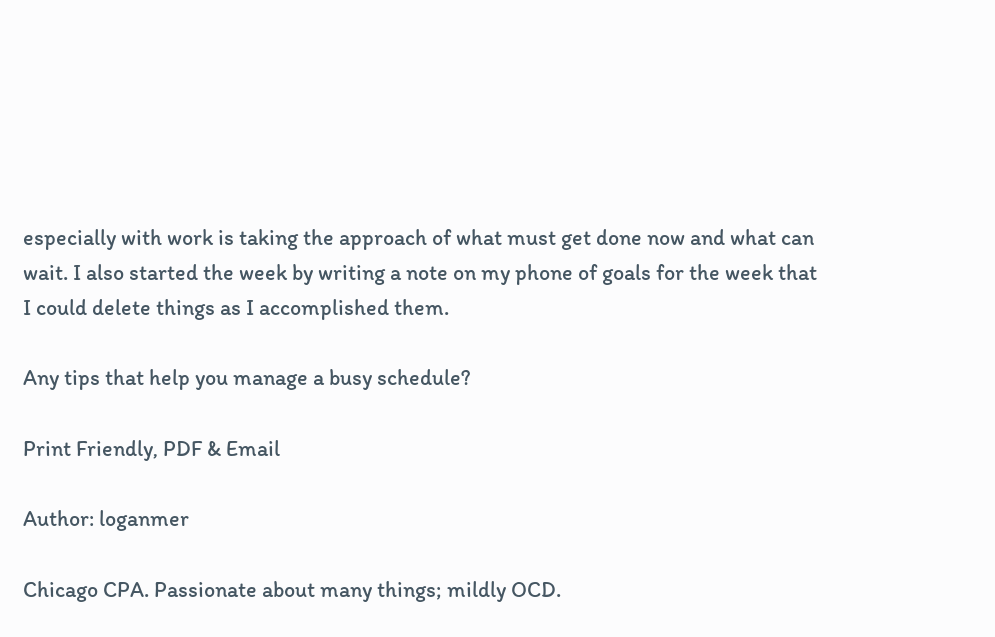especially with work is taking the approach of what must get done now and what can wait. I also started the week by writing a note on my phone of goals for the week that I could delete things as I accomplished them.

Any tips that help you manage a busy schedule?

Print Friendly, PDF & Email

Author: loganmer

Chicago CPA. Passionate about many things; mildly OCD.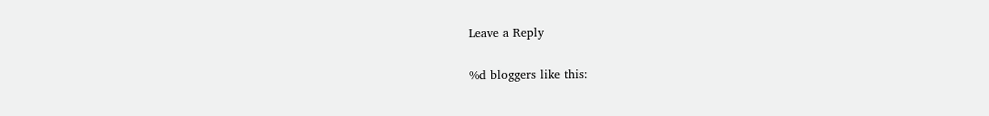Leave a Reply

%d bloggers like this: